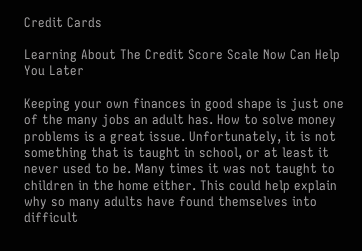Credit Cards

Learning About The Credit Score Scale Now Can Help You Later

Keeping your own finances in good shape is just one of the many jobs an adult has. How to solve money problems is a great issue. Unfortunately, it is not something that is taught in school, or at least it never used to be. Many times it was not taught to children in the home either. This could help explain why so many adults have found themselves into difficult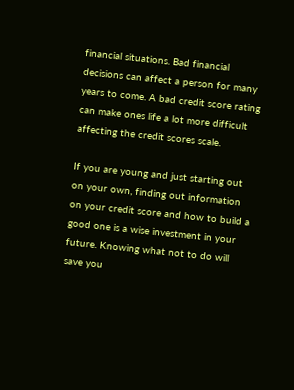financial situations. Bad financial decisions can affect a person for many years to come. A bad credit score rating can make ones life a lot more difficult affecting the credit scores scale.

If you are young and just starting out on your own, finding out information on your credit score and how to build a good one is a wise investment in your future. Knowing what not to do will save you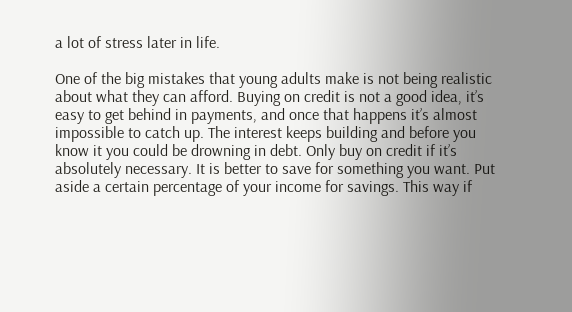a lot of stress later in life.

One of the big mistakes that young adults make is not being realistic about what they can afford. Buying on credit is not a good idea, it’s easy to get behind in payments, and once that happens it’s almost impossible to catch up. The interest keeps building and before you know it you could be drowning in debt. Only buy on credit if it’s absolutely necessary. It is better to save for something you want. Put aside a certain percentage of your income for savings. This way if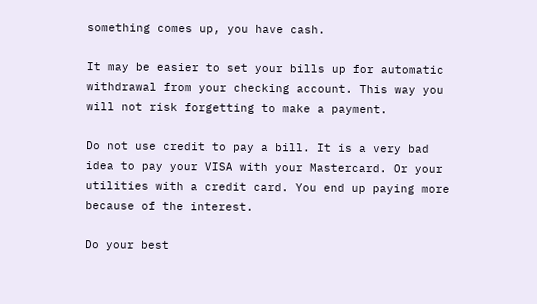something comes up, you have cash.

It may be easier to set your bills up for automatic withdrawal from your checking account. This way you will not risk forgetting to make a payment.

Do not use credit to pay a bill. It is a very bad idea to pay your VISA with your Mastercard. Or your utilities with a credit card. You end up paying more because of the interest.

Do your best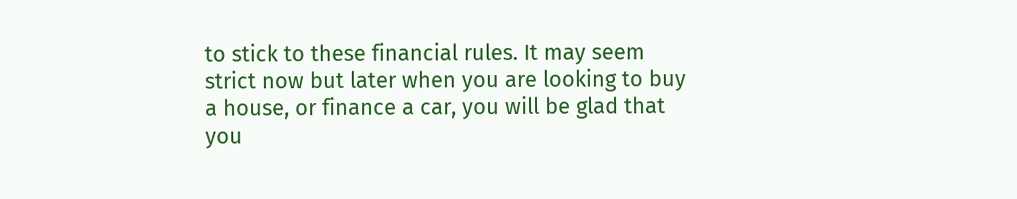to stick to these financial rules. It may seem strict now but later when you are looking to buy a house, or finance a car, you will be glad that you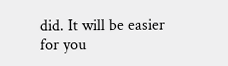did. It will be easier for you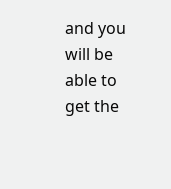and you will be able to get the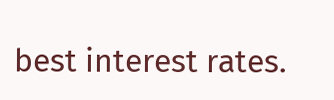best interest rates.